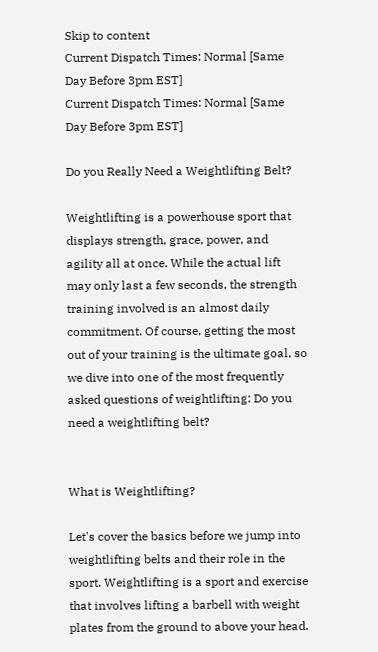Skip to content
Current Dispatch Times: Normal [Same Day Before 3pm EST]
Current Dispatch Times: Normal [Same Day Before 3pm EST]

Do you Really Need a Weightlifting Belt?

Weightlifting is a powerhouse sport that displays strength, grace, power, and agility all at once. While the actual lift may only last a few seconds, the strength training involved is an almost daily commitment. Of course, getting the most out of your training is the ultimate goal, so we dive into one of the most frequently asked questions of weightlifting: Do you need a weightlifting belt?


What is Weightlifting?

Let's cover the basics before we jump into weightlifting belts and their role in the sport. Weightlifting is a sport and exercise that involves lifting a barbell with weight plates from the ground to above your head.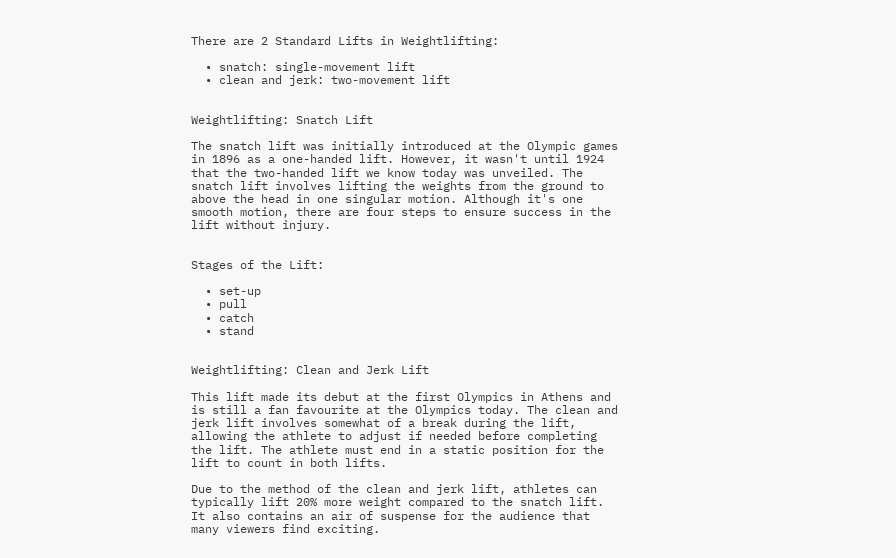There are 2 Standard Lifts in Weightlifting:

  • snatch: single-movement lift
  • clean and jerk: two-movement lift


Weightlifting: Snatch Lift

The snatch lift was initially introduced at the Olympic games in 1896 as a one-handed lift. However, it wasn't until 1924 that the two-handed lift we know today was unveiled. The snatch lift involves lifting the weights from the ground to above the head in one singular motion. Although it's one smooth motion, there are four steps to ensure success in the lift without injury.


Stages of the Lift:

  • set-up
  • pull
  • catch
  • stand


Weightlifting: Clean and Jerk Lift

This lift made its debut at the first Olympics in Athens and is still a fan favourite at the Olympics today. The clean and jerk lift involves somewhat of a break during the lift, allowing the athlete to adjust if needed before completing the lift. The athlete must end in a static position for the lift to count in both lifts.

Due to the method of the clean and jerk lift, athletes can typically lift 20% more weight compared to the snatch lift. It also contains an air of suspense for the audience that many viewers find exciting.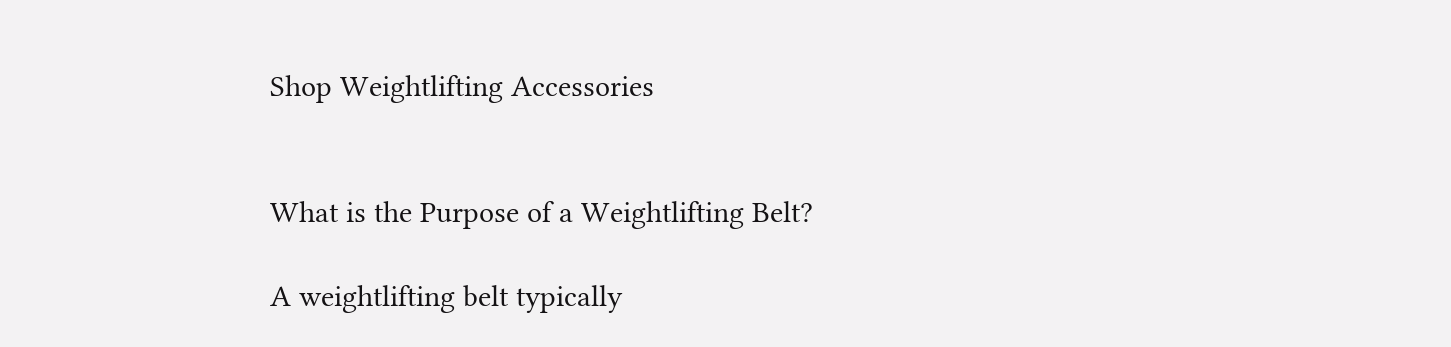Shop Weightlifting Accessories


What is the Purpose of a Weightlifting Belt?

A weightlifting belt typically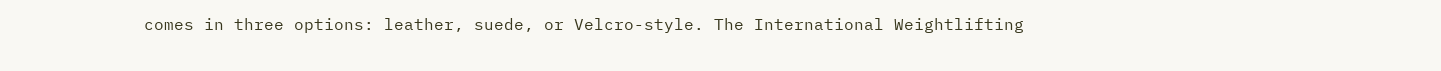comes in three options: leather, suede, or Velcro-style. The International Weightlifting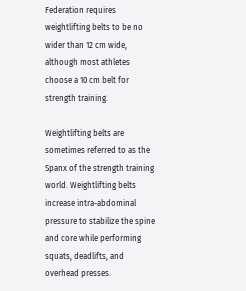Federation requires weightlifting belts to be no wider than 12 cm wide, although most athletes choose a 10 cm belt for strength training.

Weightlifting belts are sometimes referred to as the Spanx of the strength training world. Weightlifting belts increase intra-abdominal pressure to stabilize the spine and core while performing squats, deadlifts, and overhead presses.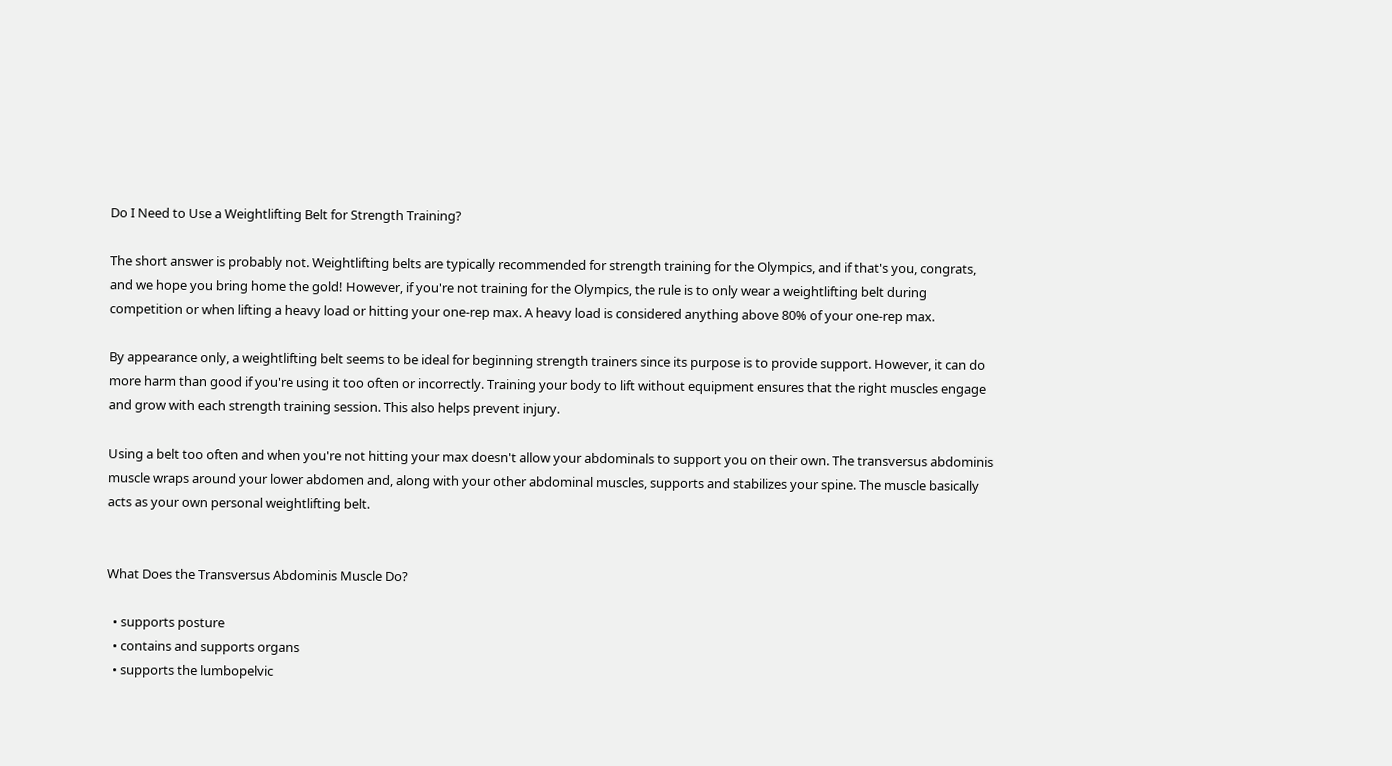Do I Need to Use a Weightlifting Belt for Strength Training?

The short answer is probably not. Weightlifting belts are typically recommended for strength training for the Olympics, and if that's you, congrats, and we hope you bring home the gold! However, if you're not training for the Olympics, the rule is to only wear a weightlifting belt during competition or when lifting a heavy load or hitting your one-rep max. A heavy load is considered anything above 80% of your one-rep max.

By appearance only, a weightlifting belt seems to be ideal for beginning strength trainers since its purpose is to provide support. However, it can do more harm than good if you're using it too often or incorrectly. Training your body to lift without equipment ensures that the right muscles engage and grow with each strength training session. This also helps prevent injury.

Using a belt too often and when you're not hitting your max doesn't allow your abdominals to support you on their own. The transversus abdominis muscle wraps around your lower abdomen and, along with your other abdominal muscles, supports and stabilizes your spine. The muscle basically acts as your own personal weightlifting belt.


What Does the Transversus Abdominis Muscle Do?

  • supports posture
  • contains and supports organs
  • supports the lumbopelvic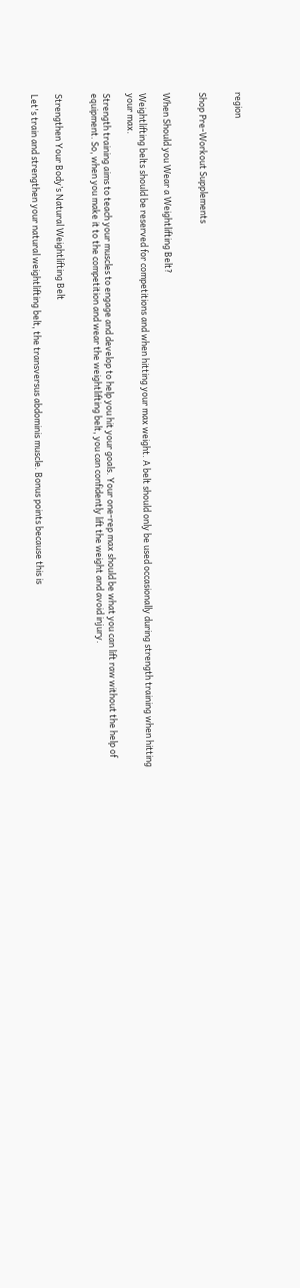region


Shop Pre-Workout Supplements


When Should you Wear a Weightlifting Belt?

Weightlifting belts should be reserved for competitions and when hitting your max weight. A belt should only be used occasionally during strength training when hitting your max.

Strength training aims to teach your muscles to engage and develop to help you hit your goals. Your one-rep max should be what you can lift raw without the help of equipment. So, when you make it to the competition and wear the weightlifting belt, you can confidently lift the weight and avoid injury.


Strengthen Your Body’s Natural Weightlifting Belt

Let's train and strengthen your natural weightlifting belt, the transversus abdominis muscle. Bonus points because this is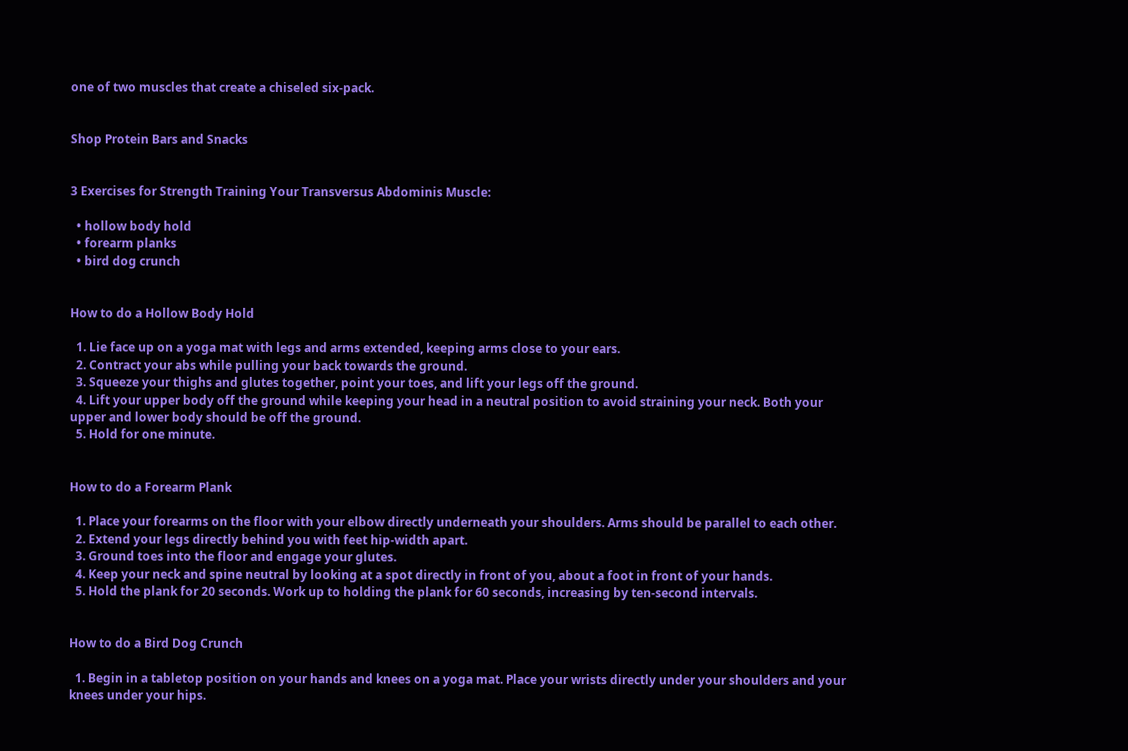one of two muscles that create a chiseled six-pack.


Shop Protein Bars and Snacks


3 Exercises for Strength Training Your Transversus Abdominis Muscle:

  • hollow body hold
  • forearm planks
  • bird dog crunch


How to do a Hollow Body Hold

  1. Lie face up on a yoga mat with legs and arms extended, keeping arms close to your ears.
  2. Contract your abs while pulling your back towards the ground.
  3. Squeeze your thighs and glutes together, point your toes, and lift your legs off the ground.
  4. Lift your upper body off the ground while keeping your head in a neutral position to avoid straining your neck. Both your upper and lower body should be off the ground.
  5. Hold for one minute.


How to do a Forearm Plank

  1. Place your forearms on the floor with your elbow directly underneath your shoulders. Arms should be parallel to each other.
  2. Extend your legs directly behind you with feet hip-width apart.
  3. Ground toes into the floor and engage your glutes.
  4. Keep your neck and spine neutral by looking at a spot directly in front of you, about a foot in front of your hands.
  5. Hold the plank for 20 seconds. Work up to holding the plank for 60 seconds, increasing by ten-second intervals.


How to do a Bird Dog Crunch

  1. Begin in a tabletop position on your hands and knees on a yoga mat. Place your wrists directly under your shoulders and your knees under your hips.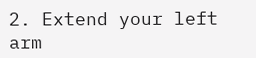2. Extend your left arm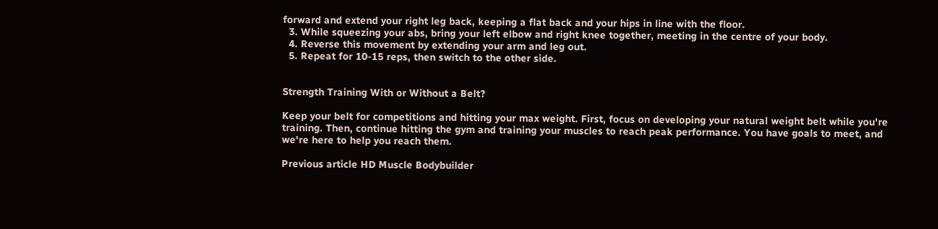forward and extend your right leg back, keeping a flat back and your hips in line with the floor.
  3. While squeezing your abs, bring your left elbow and right knee together, meeting in the centre of your body.
  4. Reverse this movement by extending your arm and leg out.
  5. Repeat for 10-15 reps, then switch to the other side.


Strength Training With or Without a Belt?

Keep your belt for competitions and hitting your max weight. First, focus on developing your natural weight belt while you're training. Then, continue hitting the gym and training your muscles to reach peak performance. You have goals to meet, and we're here to help you reach them.

Previous article HD Muscle Bodybuilder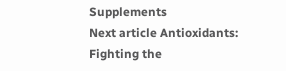Supplements
Next article Antioxidants: Fighting the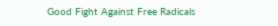Good Fight Against Free Radicals